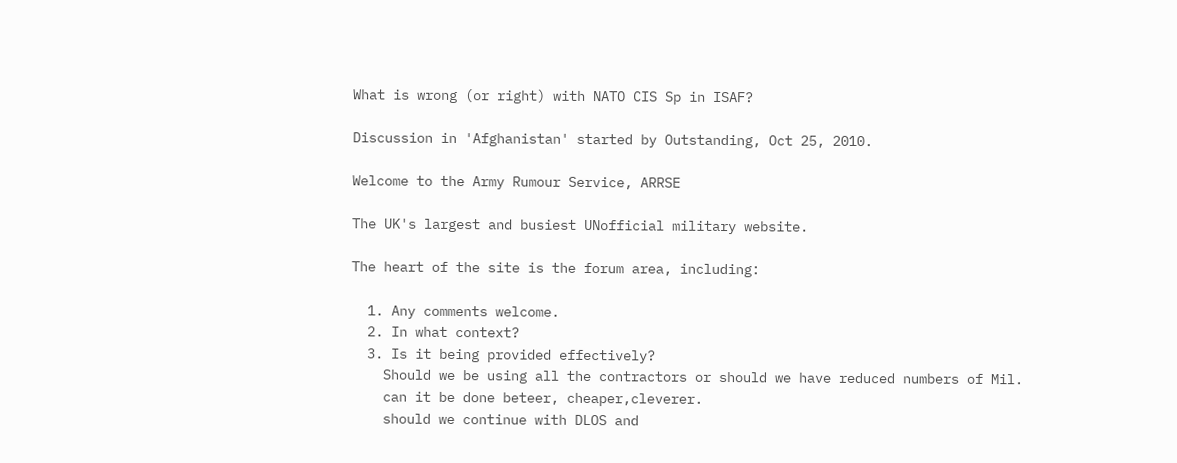What is wrong (or right) with NATO CIS Sp in ISAF?

Discussion in 'Afghanistan' started by Outstanding, Oct 25, 2010.

Welcome to the Army Rumour Service, ARRSE

The UK's largest and busiest UNofficial military website.

The heart of the site is the forum area, including:

  1. Any comments welcome.
  2. In what context?
  3. Is it being provided effectively?
    Should we be using all the contractors or should we have reduced numbers of Mil.
    can it be done beteer, cheaper,cleverer.
    should we continue with DLOS and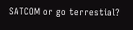SATCOM or go terrestial?